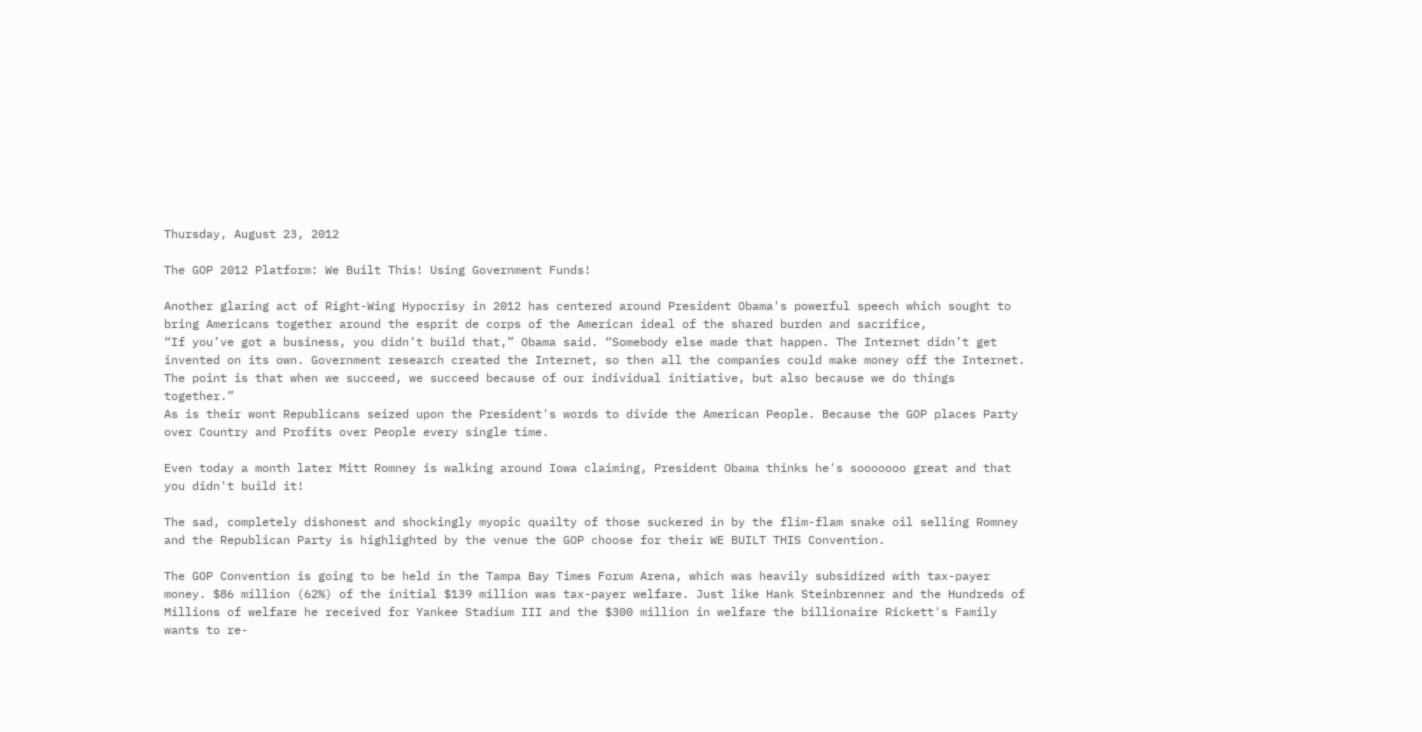Thursday, August 23, 2012

The GOP 2012 Platform: We Built This! Using Government Funds!

Another glaring act of Right-Wing Hypocrisy in 2012 has centered around President Obama's powerful speech which sought to bring Americans together around the esprit de corps of the American ideal of the shared burden and sacrifice,
“If you’ve got a business, you didn’t build that,” Obama said. “Somebody else made that happen. The Internet didn’t get invented on its own. Government research created the Internet, so then all the companies could make money off the Internet. The point is that when we succeed, we succeed because of our individual initiative, but also because we do things together.”
As is their wont Republicans seized upon the President's words to divide the American People. Because the GOP places Party over Country and Profits over People every single time.

Even today a month later Mitt Romney is walking around Iowa claiming, President Obama thinks he's sooooooo great and that you didn't build it!

The sad, completely dishonest and shockingly myopic quailty of those suckered in by the flim-flam snake oil selling Romney and the Republican Party is highlighted by the venue the GOP choose for their WE BUILT THIS Convention.

The GOP Convention is going to be held in the Tampa Bay Times Forum Arena, which was heavily subsidized with tax-payer money. $86 million (62%) of the initial $139 million was tax-payer welfare. Just like Hank Steinbrenner and the Hundreds of Millions of welfare he received for Yankee Stadium III and the $300 million in welfare the billionaire Rickett's Family wants to re-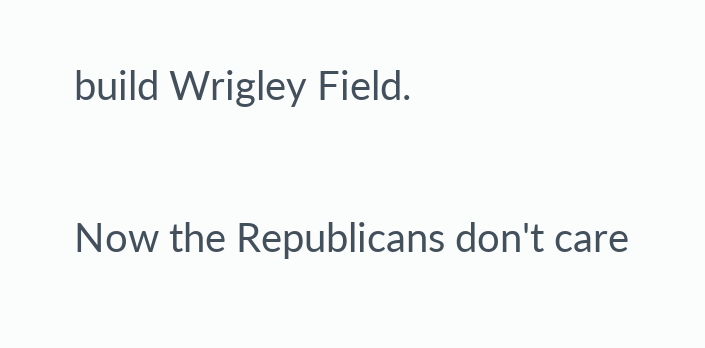build Wrigley Field.

Now the Republicans don't care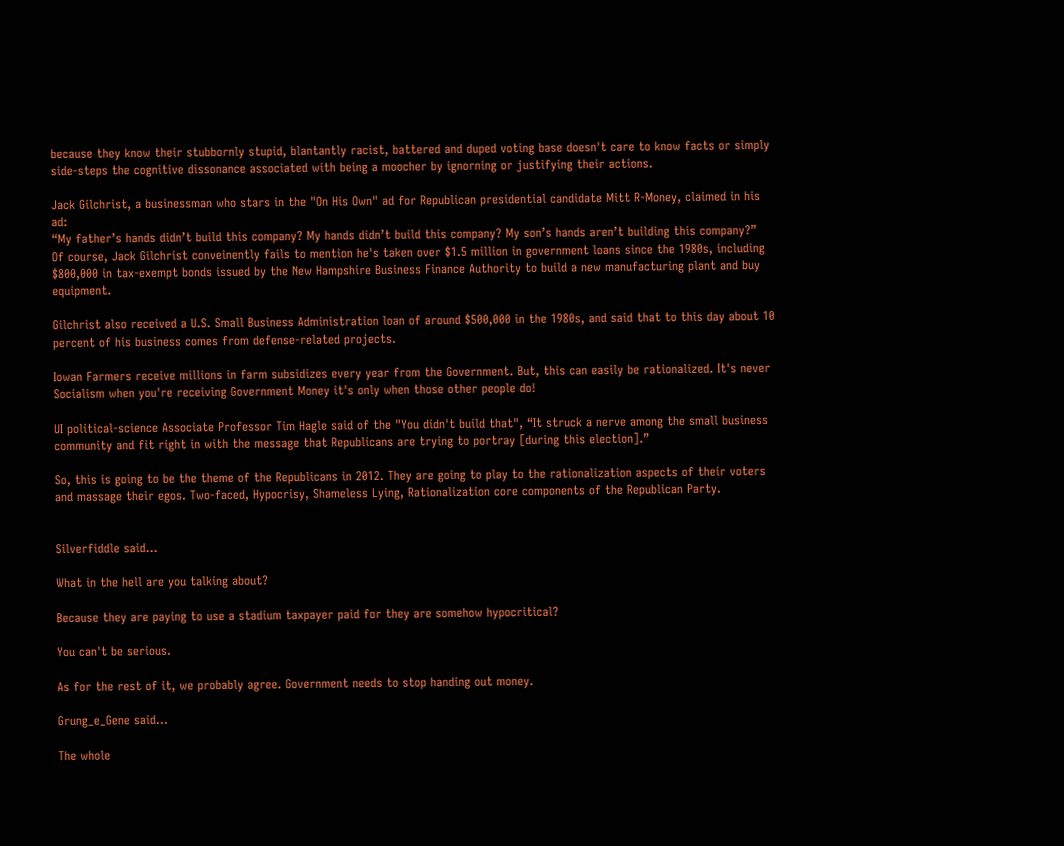because they know their stubbornly stupid, blantantly racist, battered and duped voting base doesn't care to know facts or simply side-steps the cognitive dissonance associated with being a moocher by ignorning or justifying their actions.

Jack Gilchrist, a businessman who stars in the "On His Own" ad for Republican presidential candidate Mitt R-Money, claimed in his ad:
“My father’s hands didn’t build this company? My hands didn’t build this company? My son’s hands aren’t building this company?”
Of course, Jack Gilchrist conveinently fails to mention he's taken over $1.5 million in government loans since the 1980s, including $800,000 in tax-exempt bonds issued by the New Hampshire Business Finance Authority to build a new manufacturing plant and buy equipment.

Gilchrist also received a U.S. Small Business Administration loan of around $500,000 in the 1980s, and said that to this day about 10 percent of his business comes from defense-related projects.

Iowan Farmers receive millions in farm subsidizes every year from the Government. But, this can easily be rationalized. It's never Socialism when you're receiving Government Money it's only when those other people do!

UI political-science Associate Professor Tim Hagle said of the "You didn't build that", “It struck a nerve among the small business community and fit right in with the message that Republicans are trying to portray [during this election].”

So, this is going to be the theme of the Republicans in 2012. They are going to play to the rationalization aspects of their voters and massage their egos. Two-faced, Hypocrisy, Shameless Lying, Rationalization core components of the Republican Party.


Silverfiddle said...

What in the hell are you talking about?

Because they are paying to use a stadium taxpayer paid for they are somehow hypocritical?

You can't be serious.

As for the rest of it, we probably agree. Government needs to stop handing out money.

Grung_e_Gene said...

The whole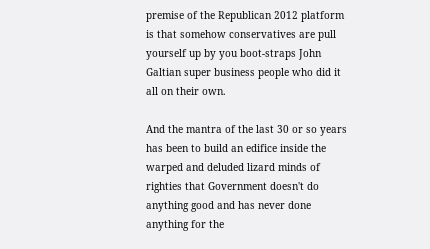premise of the Republican 2012 platform is that somehow conservatives are pull yourself up by you boot-straps John Galtian super business people who did it all on their own.

And the mantra of the last 30 or so years has been to build an edifice inside the warped and deluded lizard minds of righties that Government doesn't do anything good and has never done anything for the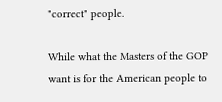"correct" people.

While what the Masters of the GOP want is for the American people to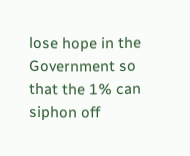lose hope in the Government so that the 1% can siphon off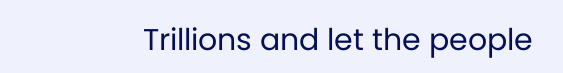Trillions and let the people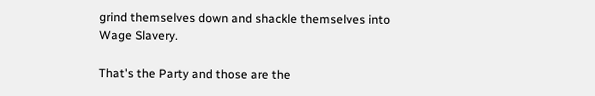grind themselves down and shackle themselves into Wage Slavery.

That's the Party and those are the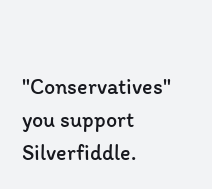"Conservatives" you support Silverfiddle.